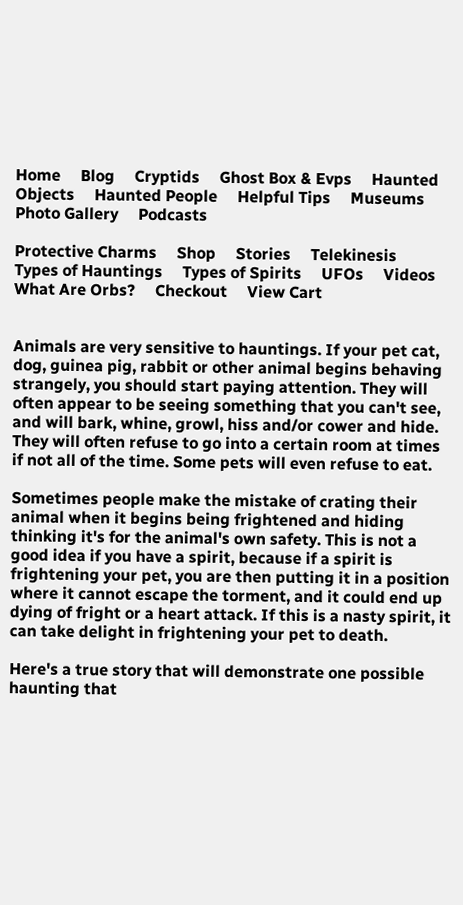Home     Blog     Cryptids     Ghost Box & Evps     Haunted Objects     Haunted People     Helpful Tips     Museums     Photo Gallery     Podcasts

Protective Charms     Shop     Stories     Telekinesis     Types of Hauntings     Types of Spirits     UFOs     Videos     What Are Orbs?     Checkout     View Cart


Animals are very sensitive to hauntings. If your pet cat, dog, guinea pig, rabbit or other animal begins behaving strangely, you should start paying attention. They will often appear to be seeing something that you can't see, and will bark, whine, growl, hiss and/or cower and hide. They will often refuse to go into a certain room at times if not all of the time. Some pets will even refuse to eat.

Sometimes people make the mistake of crating their animal when it begins being frightened and hiding thinking it's for the animal's own safety. This is not a good idea if you have a spirit, because if a spirit is frightening your pet, you are then putting it in a position where it cannot escape the torment, and it could end up dying of fright or a heart attack. If this is a nasty spirit, it can take delight in frightening your pet to death.

Here's a true story that will demonstrate one possible haunting that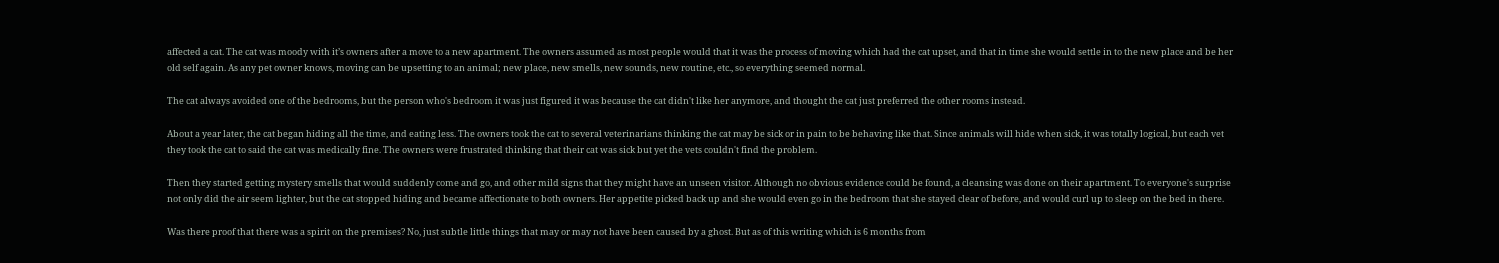affected a cat. The cat was moody with it’s owners after a move to a new apartment. The owners assumed as most people would that it was the process of moving which had the cat upset, and that in time she would settle in to the new place and be her old self again. As any pet owner knows, moving can be upsetting to an animal; new place, new smells, new sounds, new routine, etc., so everything seemed normal.

The cat always avoided one of the bedrooms, but the person who's bedroom it was just figured it was because the cat didn't like her anymore, and thought the cat just preferred the other rooms instead.

About a year later, the cat began hiding all the time, and eating less. The owners took the cat to several veterinarians thinking the cat may be sick or in pain to be behaving like that. Since animals will hide when sick, it was totally logical, but each vet they took the cat to said the cat was medically fine. The owners were frustrated thinking that their cat was sick but yet the vets couldn't find the problem.

Then they started getting mystery smells that would suddenly come and go, and other mild signs that they might have an unseen visitor. Although no obvious evidence could be found, a cleansing was done on their apartment. To everyone's surprise not only did the air seem lighter, but the cat stopped hiding and became affectionate to both owners. Her appetite picked back up and she would even go in the bedroom that she stayed clear of before, and would curl up to sleep on the bed in there.

Was there proof that there was a spirit on the premises? No, just subtle little things that may or may not have been caused by a ghost. But as of this writing which is 6 months from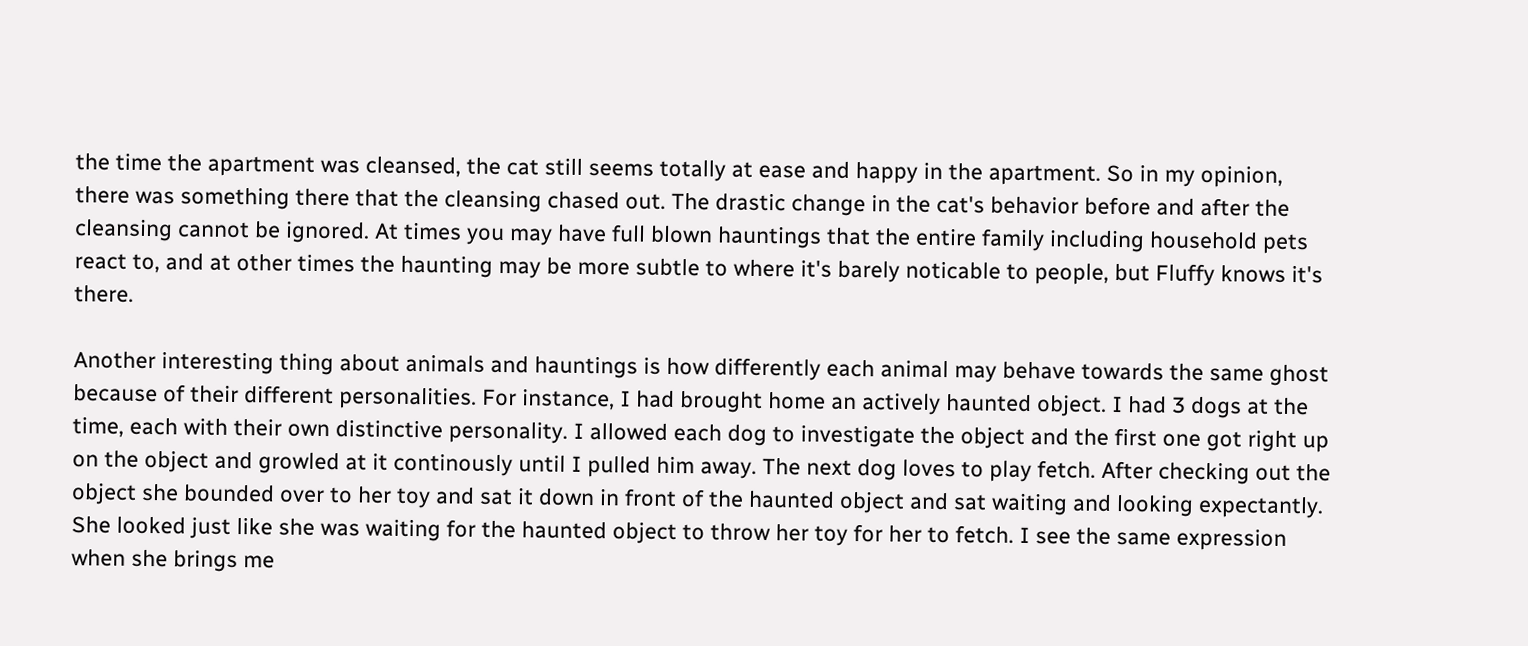the time the apartment was cleansed, the cat still seems totally at ease and happy in the apartment. So in my opinion, there was something there that the cleansing chased out. The drastic change in the cat's behavior before and after the cleansing cannot be ignored. At times you may have full blown hauntings that the entire family including household pets react to, and at other times the haunting may be more subtle to where it's barely noticable to people, but Fluffy knows it's there.

Another interesting thing about animals and hauntings is how differently each animal may behave towards the same ghost because of their different personalities. For instance, I had brought home an actively haunted object. I had 3 dogs at the time, each with their own distinctive personality. I allowed each dog to investigate the object and the first one got right up on the object and growled at it continously until I pulled him away. The next dog loves to play fetch. After checking out the object she bounded over to her toy and sat it down in front of the haunted object and sat waiting and looking expectantly. She looked just like she was waiting for the haunted object to throw her toy for her to fetch. I see the same expression when she brings me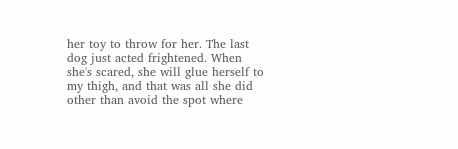her toy to throw for her. The last dog just acted frightened. When she's scared, she will glue herself to my thigh, and that was all she did other than avoid the spot where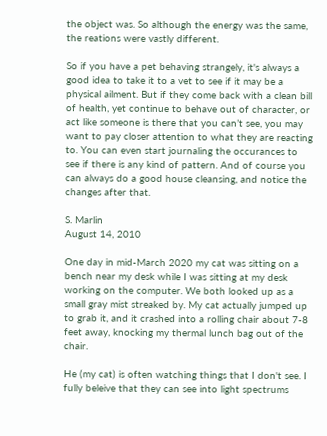the object was. So although the energy was the same, the reations were vastly different.

So if you have a pet behaving strangely, it's always a good idea to take it to a vet to see if it may be a physical ailment. But if they come back with a clean bill of health, yet continue to behave out of character, or act like someone is there that you can’t see, you may want to pay closer attention to what they are reacting to. You can even start journaling the occurances to see if there is any kind of pattern. And of course you can always do a good house cleansing, and notice the changes after that.

S. Marlin
August 14, 2010

One day in mid-March 2020 my cat was sitting on a bench near my desk while I was sitting at my desk working on the computer. We both looked up as a small gray mist streaked by. My cat actually jumped up to grab it, and it crashed into a rolling chair about 7-8 feet away, knocking my thermal lunch bag out of the chair.

He (my cat) is often watching things that I don't see. I fully beleive that they can see into light spectrums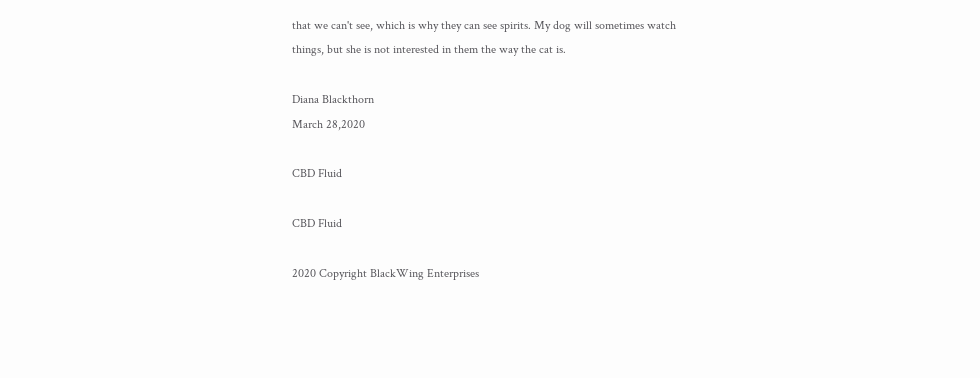that we can't see, which is why they can see spirits. My dog will sometimes watch things, but she is not interested in them the way the cat is.

Diana Blackthorn
March 28,2020

CBD Fluid

CBD Fluid

2020 Copyright BlackWing Enterprises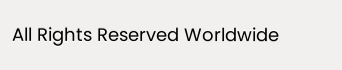All Rights Reserved Worldwide